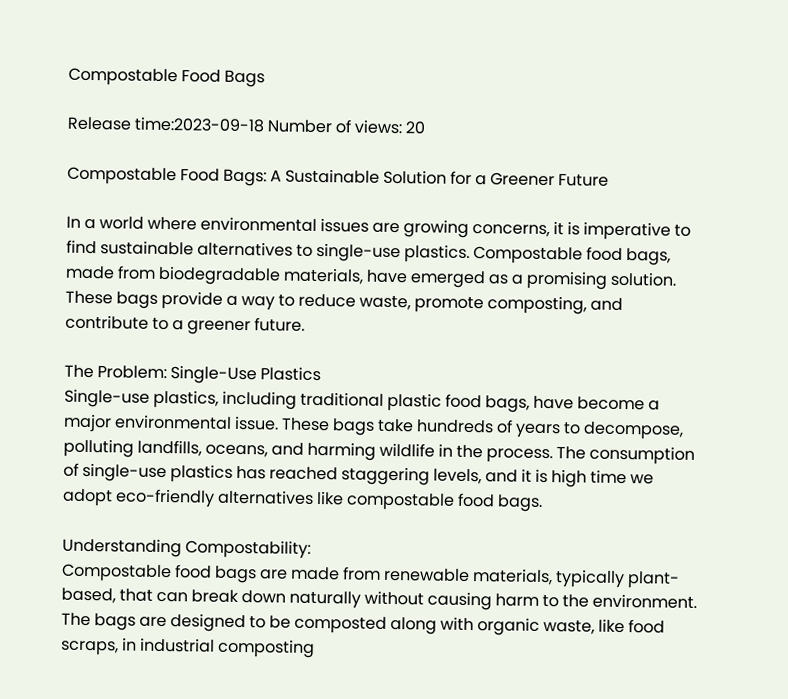Compostable Food Bags

Release time:2023-09-18 Number of views: 20

Compostable Food Bags: A Sustainable Solution for a Greener Future

In a world where environmental issues are growing concerns, it is imperative to find sustainable alternatives to single-use plastics. Compostable food bags, made from biodegradable materials, have emerged as a promising solution. These bags provide a way to reduce waste, promote composting, and contribute to a greener future.

The Problem: Single-Use Plastics
Single-use plastics, including traditional plastic food bags, have become a major environmental issue. These bags take hundreds of years to decompose, polluting landfills, oceans, and harming wildlife in the process. The consumption of single-use plastics has reached staggering levels, and it is high time we adopt eco-friendly alternatives like compostable food bags.

Understanding Compostability:
Compostable food bags are made from renewable materials, typically plant-based, that can break down naturally without causing harm to the environment. The bags are designed to be composted along with organic waste, like food scraps, in industrial composting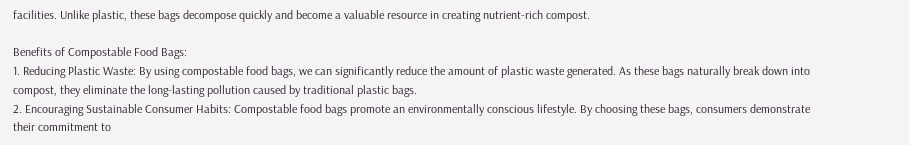facilities. Unlike plastic, these bags decompose quickly and become a valuable resource in creating nutrient-rich compost.

Benefits of Compostable Food Bags:
1. Reducing Plastic Waste: By using compostable food bags, we can significantly reduce the amount of plastic waste generated. As these bags naturally break down into compost, they eliminate the long-lasting pollution caused by traditional plastic bags.
2. Encouraging Sustainable Consumer Habits: Compostable food bags promote an environmentally conscious lifestyle. By choosing these bags, consumers demonstrate their commitment to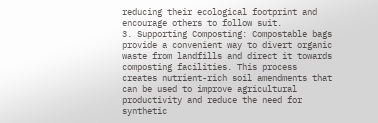reducing their ecological footprint and encourage others to follow suit.
3. Supporting Composting: Compostable bags provide a convenient way to divert organic waste from landfills and direct it towards composting facilities. This process creates nutrient-rich soil amendments that can be used to improve agricultural productivity and reduce the need for synthetic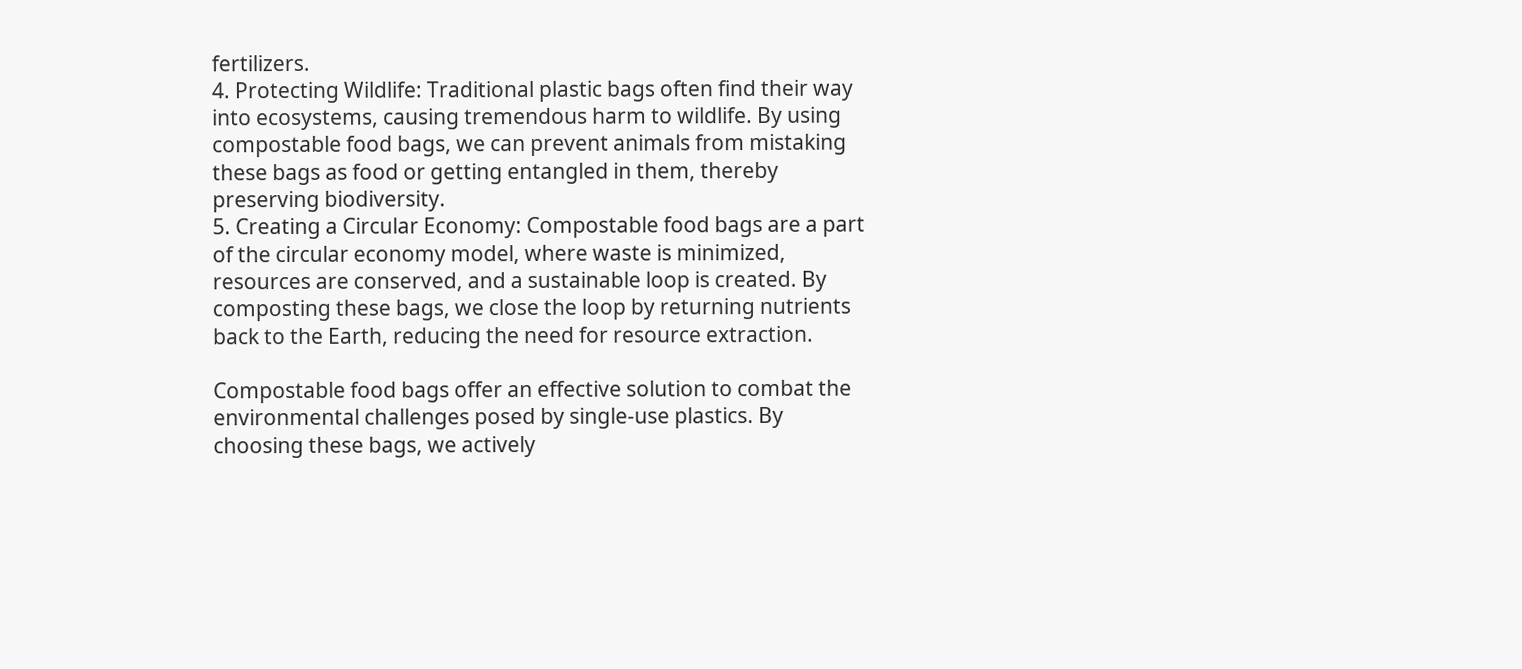fertilizers.
4. Protecting Wildlife: Traditional plastic bags often find their way into ecosystems, causing tremendous harm to wildlife. By using compostable food bags, we can prevent animals from mistaking these bags as food or getting entangled in them, thereby preserving biodiversity.
5. Creating a Circular Economy: Compostable food bags are a part of the circular economy model, where waste is minimized, resources are conserved, and a sustainable loop is created. By composting these bags, we close the loop by returning nutrients back to the Earth, reducing the need for resource extraction.

Compostable food bags offer an effective solution to combat the environmental challenges posed by single-use plastics. By choosing these bags, we actively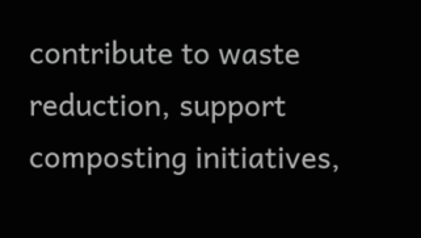contribute to waste reduction, support composting initiatives,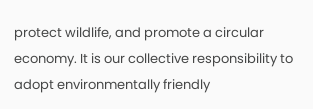protect wildlife, and promote a circular economy. It is our collective responsibility to adopt environmentally friendly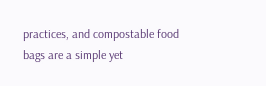practices, and compostable food bags are a simple yet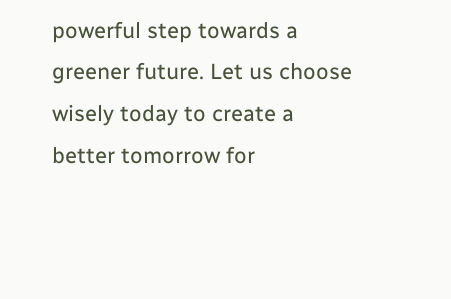powerful step towards a greener future. Let us choose wisely today to create a better tomorrow for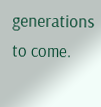generations to come.